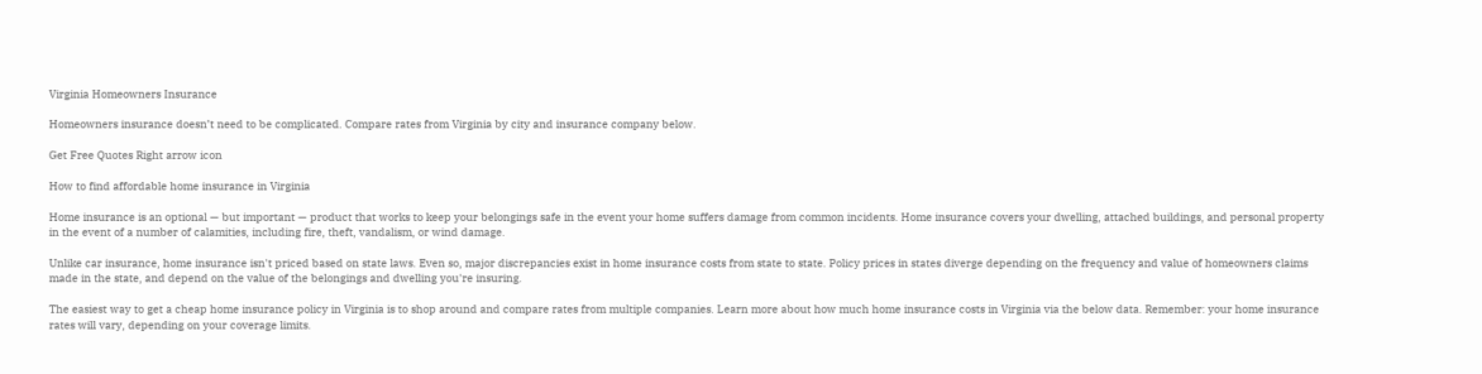Virginia Homeowners Insurance

Homeowners insurance doesn’t need to be complicated. Compare rates from Virginia by city and insurance company below.

Get Free Quotes Right arrow icon

How to find affordable home insurance in Virginia

Home insurance is an optional — but important — product that works to keep your belongings safe in the event your home suffers damage from common incidents. Home insurance covers your dwelling, attached buildings, and personal property in the event of a number of calamities, including fire, theft, vandalism, or wind damage.

Unlike car insurance, home insurance isn't priced based on state laws. Even so, major discrepancies exist in home insurance costs from state to state. Policy prices in states diverge depending on the frequency and value of homeowners claims made in the state, and depend on the value of the belongings and dwelling you're insuring.

The easiest way to get a cheap home insurance policy in Virginia is to shop around and compare rates from multiple companies. Learn more about how much home insurance costs in Virginia via the below data. Remember: your home insurance rates will vary, depending on your coverage limits.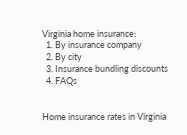Virginia home insurance:
  1. By insurance company
  2. By city
  3. Insurance bundling discounts
  4. FAQs


Home insurance rates in Virginia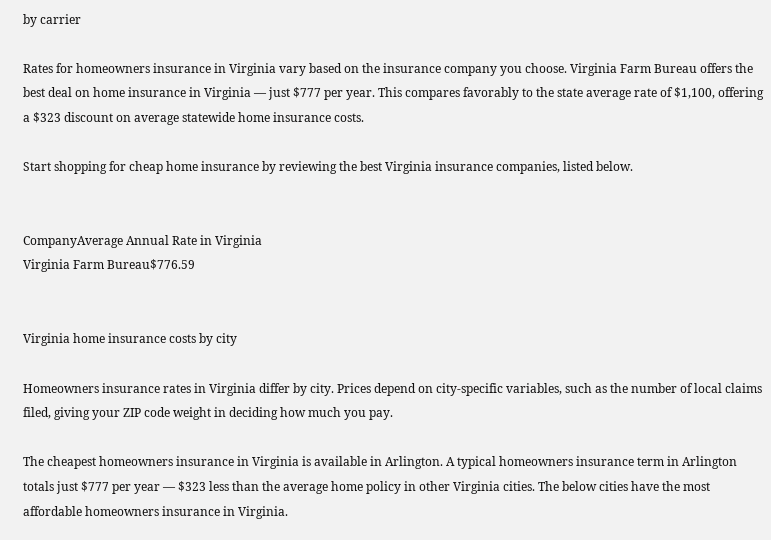by carrier

Rates for homeowners insurance in Virginia vary based on the insurance company you choose. Virginia Farm Bureau offers the best deal on home insurance in Virginia — just $777 per year. This compares favorably to the state average rate of $1,100, offering a $323 discount on average statewide home insurance costs.

Start shopping for cheap home insurance by reviewing the best Virginia insurance companies, listed below.


CompanyAverage Annual Rate in Virginia
Virginia Farm Bureau$776.59


Virginia home insurance costs by city

Homeowners insurance rates in Virginia differ by city. Prices depend on city-specific variables, such as the number of local claims filed, giving your ZIP code weight in deciding how much you pay.

The cheapest homeowners insurance in Virginia is available in Arlington. A typical homeowners insurance term in Arlington totals just $777 per year — $323 less than the average home policy in other Virginia cities. The below cities have the most affordable homeowners insurance in Virginia.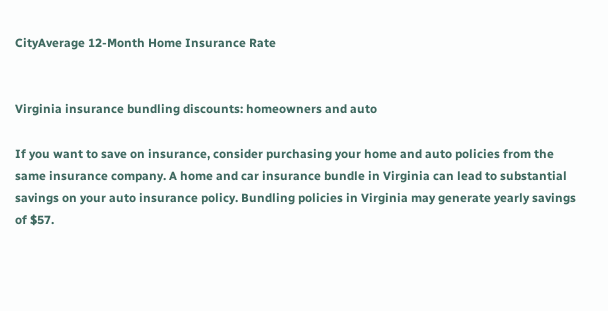CityAverage 12-Month Home Insurance Rate


Virginia insurance bundling discounts: homeowners and auto

If you want to save on insurance, consider purchasing your home and auto policies from the same insurance company. A home and car insurance bundle in Virginia can lead to substantial savings on your auto insurance policy. Bundling policies in Virginia may generate yearly savings of $57.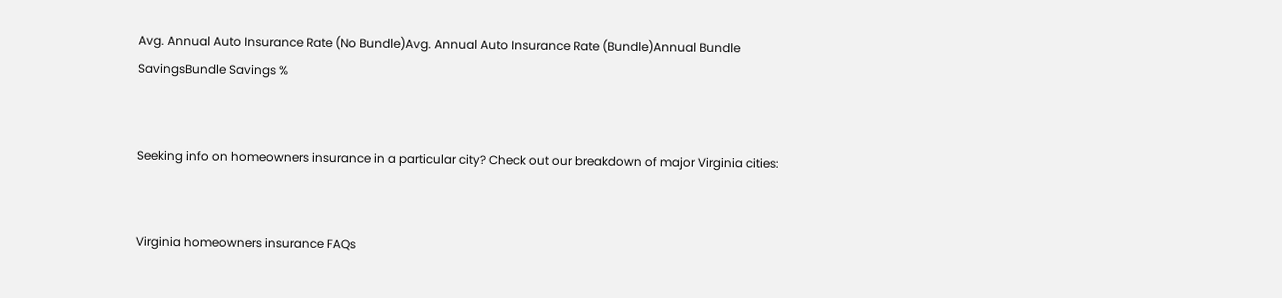Avg. Annual Auto Insurance Rate (No Bundle)Avg. Annual Auto Insurance Rate (Bundle)Annual Bundle SavingsBundle Savings %


Seeking info on homeowners insurance in a particular city? Check out our breakdown of major Virginia cities:


Virginia homeowners insurance FAQs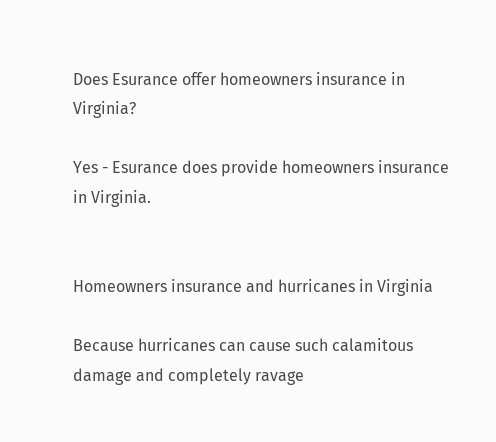Does Esurance offer homeowners insurance in Virginia?

Yes - Esurance does provide homeowners insurance in Virginia.


Homeowners insurance and hurricanes in Virginia

Because hurricanes can cause such calamitous damage and completely ravage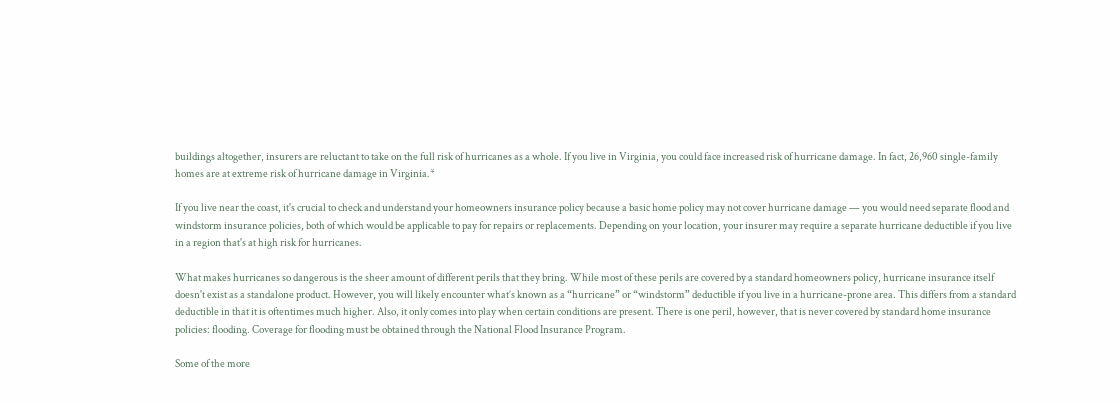buildings altogether, insurers are reluctant to take on the full risk of hurricanes as a whole. If you live in Virginia, you could face increased risk of hurricane damage. In fact, 26,960 single-family homes are at extreme risk of hurricane damage in Virginia.*

If you live near the coast, it's crucial to check and understand your homeowners insurance policy because a basic home policy may not cover hurricane damage — you would need separate flood and windstorm insurance policies, both of which would be applicable to pay for repairs or replacements. Depending on your location, your insurer may require a separate hurricane deductible if you live in a region that's at high risk for hurricanes.

What makes hurricanes so dangerous is the sheer amount of different perils that they bring. While most of these perils are covered by a standard homeowners policy, hurricane insurance itself doesn't exist as a standalone product. However, you will likely encounter what’s known as a “hurricane” or “windstorm” deductible if you live in a hurricane-prone area. This differs from a standard deductible in that it is oftentimes much higher. Also, it only comes into play when certain conditions are present. There is one peril, however, that is never covered by standard home insurance policies: flooding. Coverage for flooding must be obtained through the National Flood Insurance Program.

Some of the more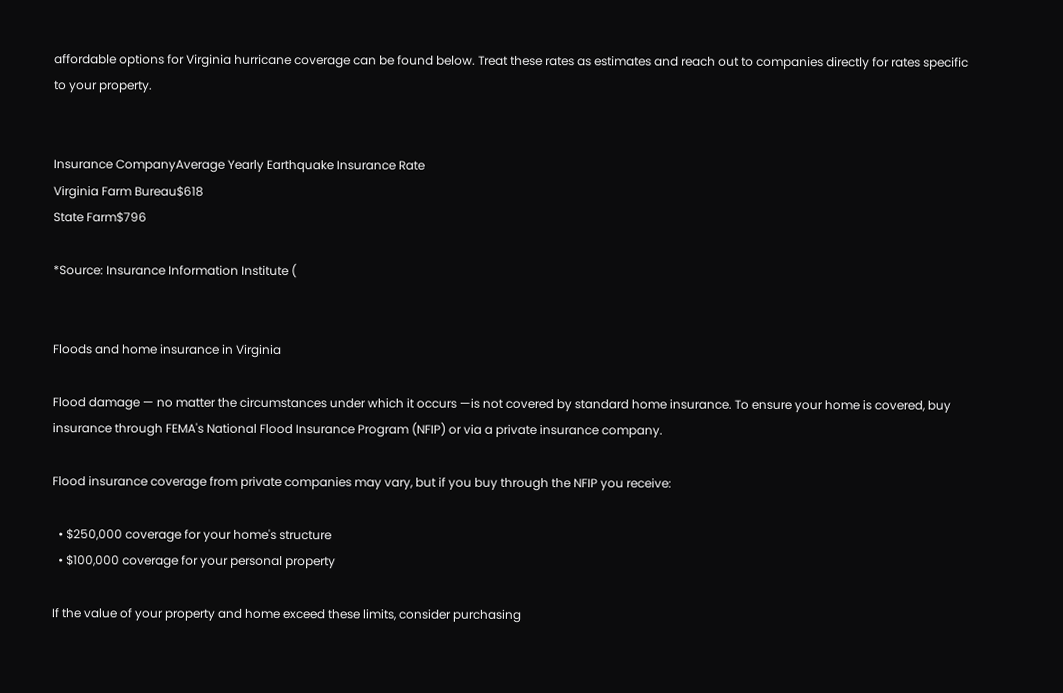affordable options for Virginia hurricane coverage can be found below. Treat these rates as estimates and reach out to companies directly for rates specific to your property.


Insurance CompanyAverage Yearly Earthquake Insurance Rate
Virginia Farm Bureau$618
State Farm$796

*Source: Insurance Information Institute (


Floods and home insurance in Virginia

Flood damage — no matter the circumstances under which it occurs —is not covered by standard home insurance. To ensure your home is covered, buy insurance through FEMA's National Flood Insurance Program (NFIP) or via a private insurance company.

Flood insurance coverage from private companies may vary, but if you buy through the NFIP you receive:

  • $250,000 coverage for your home's structure
  • $100,000 coverage for your personal property

If the value of your property and home exceed these limits, consider purchasing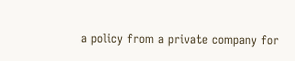a policy from a private company for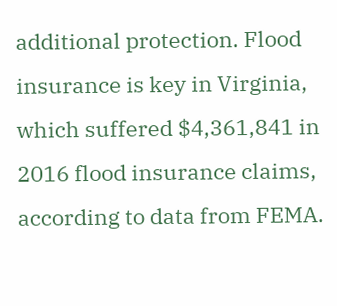additional protection. Flood insurance is key in Virginia, which suffered $4,361,841 in 2016 flood insurance claims, according to data from FEMA.